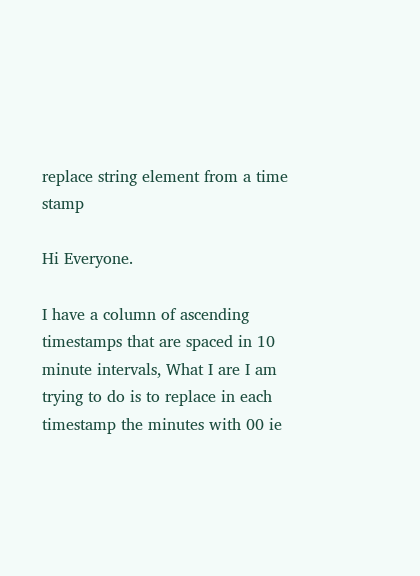replace string element from a time stamp

Hi Everyone.

I have a column of ascending timestamps that are spaced in 10 minute intervals, What I are I am trying to do is to replace in each timestamp the minutes with 00 ie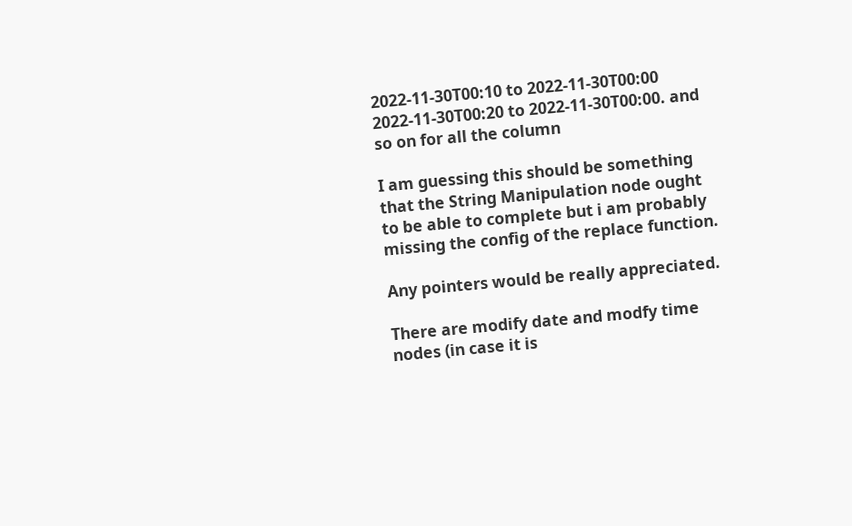2022-11-30T00:10 to 2022-11-30T00:00
2022-11-30T00:20 to 2022-11-30T00:00. and so on for all the column

I am guessing this should be something that the String Manipulation node ought to be able to complete but i am probably missing the config of the replace function.

Any pointers would be really appreciated.

There are modify date and modfy time nodes (in case it is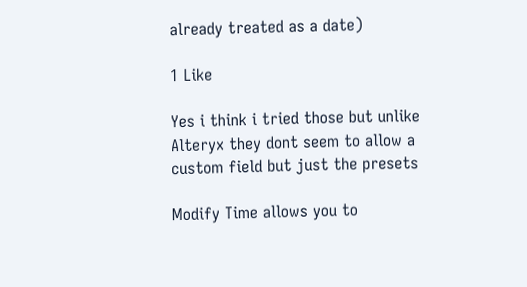already treated as a date)

1 Like

Yes i think i tried those but unlike Alteryx they dont seem to allow a custom field but just the presets

Modify Time allows you to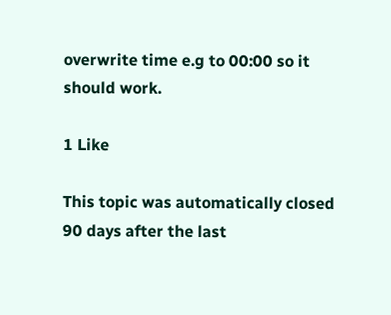overwrite time e.g to 00:00 so it should work.

1 Like

This topic was automatically closed 90 days after the last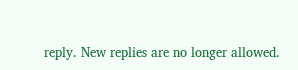reply. New replies are no longer allowed.